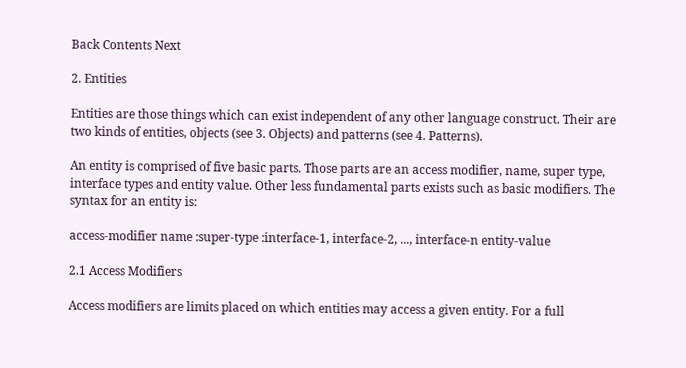Back Contents Next

2. Entities

Entities are those things which can exist independent of any other language construct. Their are two kinds of entities, objects (see 3. Objects) and patterns (see 4. Patterns).

An entity is comprised of five basic parts. Those parts are an access modifier, name, super type, interface types and entity value. Other less fundamental parts exists such as basic modifiers. The syntax for an entity is:

access-modifier name :super-type :interface-1, interface-2, ..., interface-n entity-value

2.1 Access Modifiers

Access modifiers are limits placed on which entities may access a given entity. For a full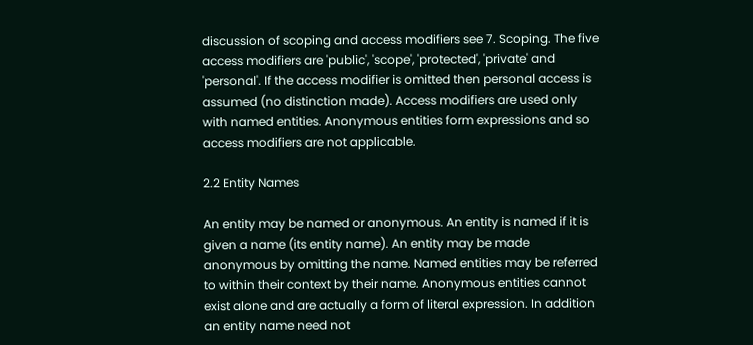discussion of scoping and access modifiers see 7. Scoping. The five access modifiers are 'public', 'scope', 'protected', 'private' and 'personal'. If the access modifier is omitted then personal access is assumed (no distinction made). Access modifiers are used only with named entities. Anonymous entities form expressions and so access modifiers are not applicable.

2.2 Entity Names

An entity may be named or anonymous. An entity is named if it is given a name (its entity name). An entity may be made anonymous by omitting the name. Named entities may be referred to within their context by their name. Anonymous entities cannot exist alone and are actually a form of literal expression. In addition an entity name need not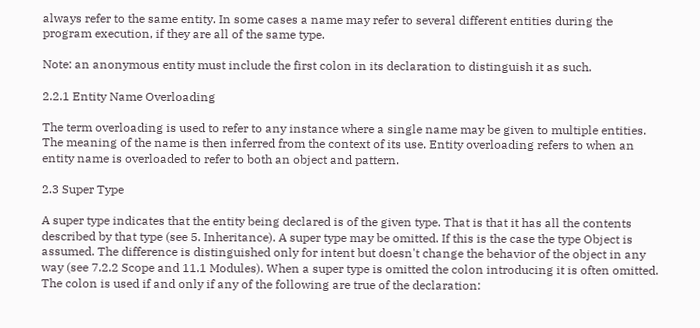always refer to the same entity. In some cases a name may refer to several different entities during the program execution, if they are all of the same type.

Note: an anonymous entity must include the first colon in its declaration to distinguish it as such.

2.2.1 Entity Name Overloading

The term overloading is used to refer to any instance where a single name may be given to multiple entities. The meaning of the name is then inferred from the context of its use. Entity overloading refers to when an entity name is overloaded to refer to both an object and pattern.

2.3 Super Type

A super type indicates that the entity being declared is of the given type. That is that it has all the contents described by that type (see 5. Inheritance). A super type may be omitted. If this is the case the type Object is assumed. The difference is distinguished only for intent but doesn't change the behavior of the object in any way (see 7.2.2 Scope and 11.1 Modules). When a super type is omitted the colon introducing it is often omitted. The colon is used if and only if any of the following are true of the declaration: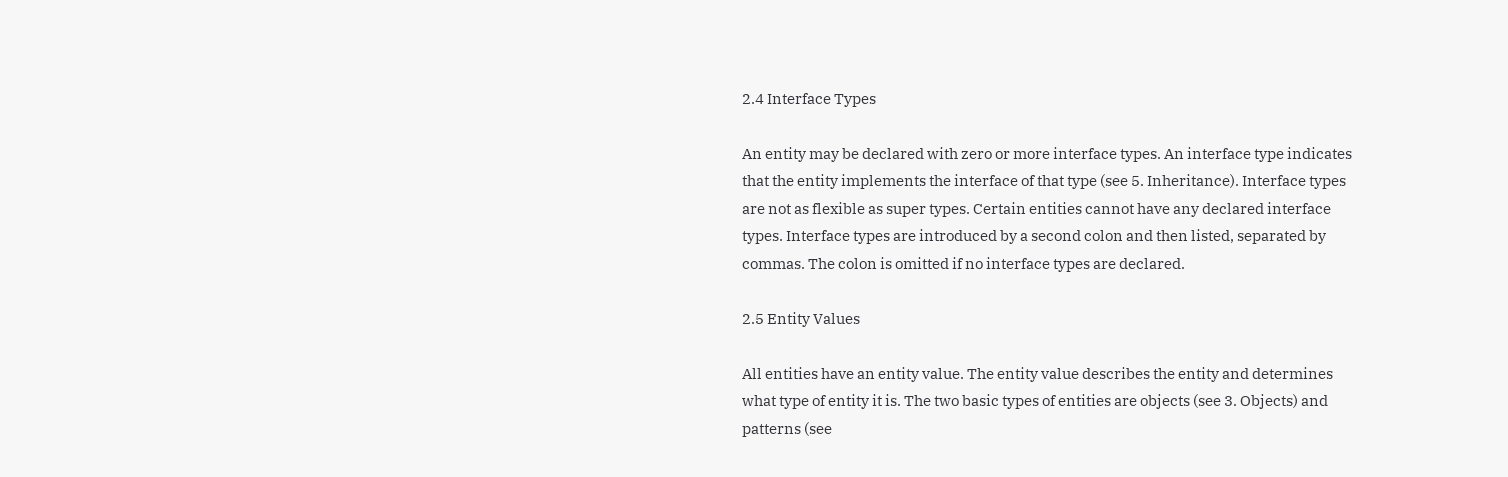2.4 Interface Types

An entity may be declared with zero or more interface types. An interface type indicates that the entity implements the interface of that type (see 5. Inheritance). Interface types are not as flexible as super types. Certain entities cannot have any declared interface types. Interface types are introduced by a second colon and then listed, separated by commas. The colon is omitted if no interface types are declared.

2.5 Entity Values

All entities have an entity value. The entity value describes the entity and determines what type of entity it is. The two basic types of entities are objects (see 3. Objects) and patterns (see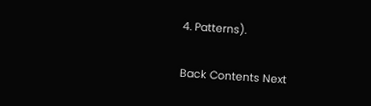4. Patterns).

Back Contents Next